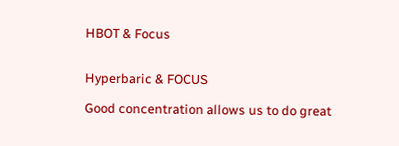HBOT & Focus


Hyperbaric & FOCUS

Good concentration allows us to do great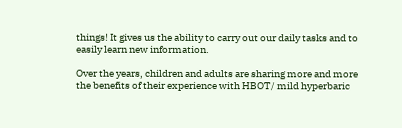things! It gives us the ability to carry out our daily tasks and to easily learn new information.

Over the years, children and adults are sharing more and more the benefits of their experience with HBOT/ mild hyperbaric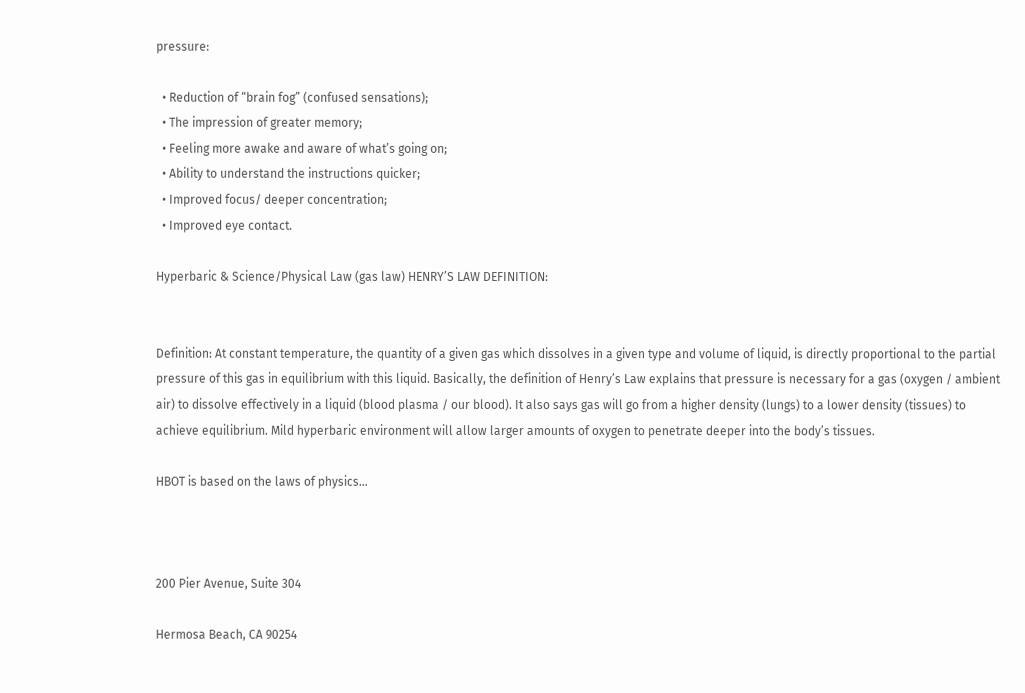pressure:

  • Reduction of “brain fog” (confused sensations);
  • The impression of greater memory;
  • Feeling more awake and aware of what’s going on;
  • Ability to understand the instructions quicker;
  • Improved focus/ deeper concentration;
  • Improved eye contact.

Hyperbaric & Science/Physical Law (gas law) HENRY’S LAW DEFINITION:


Definition: At constant temperature, the quantity of a given gas which dissolves in a given type and volume of liquid, is directly proportional to the partial pressure of this gas in equilibrium with this liquid. Basically, the definition of Henry’s Law explains that pressure is necessary for a gas (oxygen / ambient air) to dissolve effectively in a liquid (blood plasma / our blood). It also says gas will go from a higher density (lungs) to a lower density (tissues) to achieve equilibrium. Mild hyperbaric environment will allow larger amounts of oxygen to penetrate deeper into the body’s tissues.

HBOT is based on the laws of physics…



200 Pier Avenue, Suite 304

Hermosa Beach, CA 90254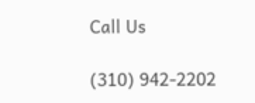Call Us

(310) 942-2202